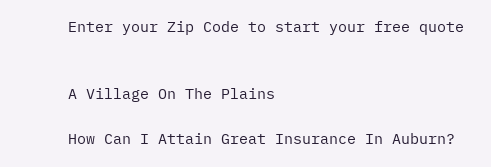Enter your Zip Code to start your free quote


A Village On The Plains

How Can I Attain Great Insurance In Auburn?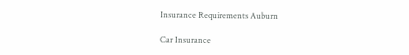Insurance Requirements Auburn

Car Insurance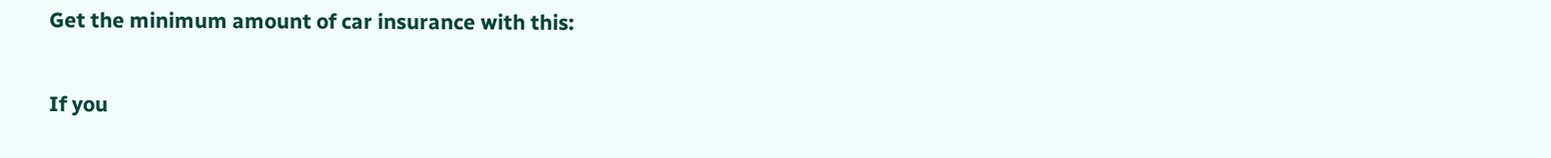Get the minimum amount of car insurance with this:

If you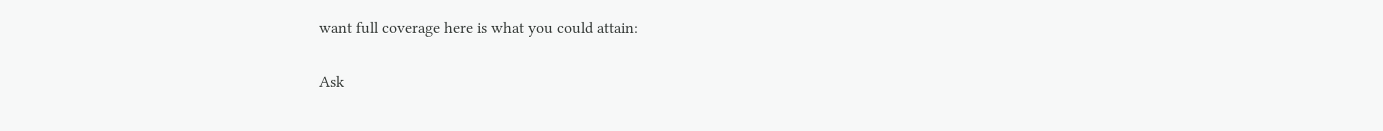want full coverage here is what you could attain:

Ask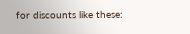for discounts like these: